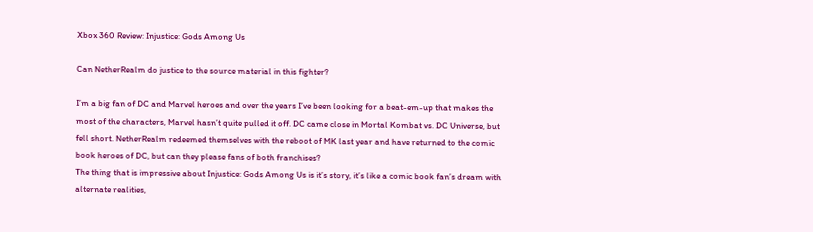Xbox 360 Review: Injustice: Gods Among Us

Can NetherRealm do justice to the source material in this fighter?

I’m a big fan of DC and Marvel heroes and over the years I’ve been looking for a beat-em-up that makes the most of the characters, Marvel hasn’t quite pulled it off. DC came close in Mortal Kombat vs. DC Universe, but fell short. NetherRealm redeemed themselves with the reboot of MK last year and have returned to the comic book heroes of DC, but can they please fans of both franchises?
The thing that is impressive about Injustice: Gods Among Us is it’s story, it’s like a comic book fan’s dream with alternate realities,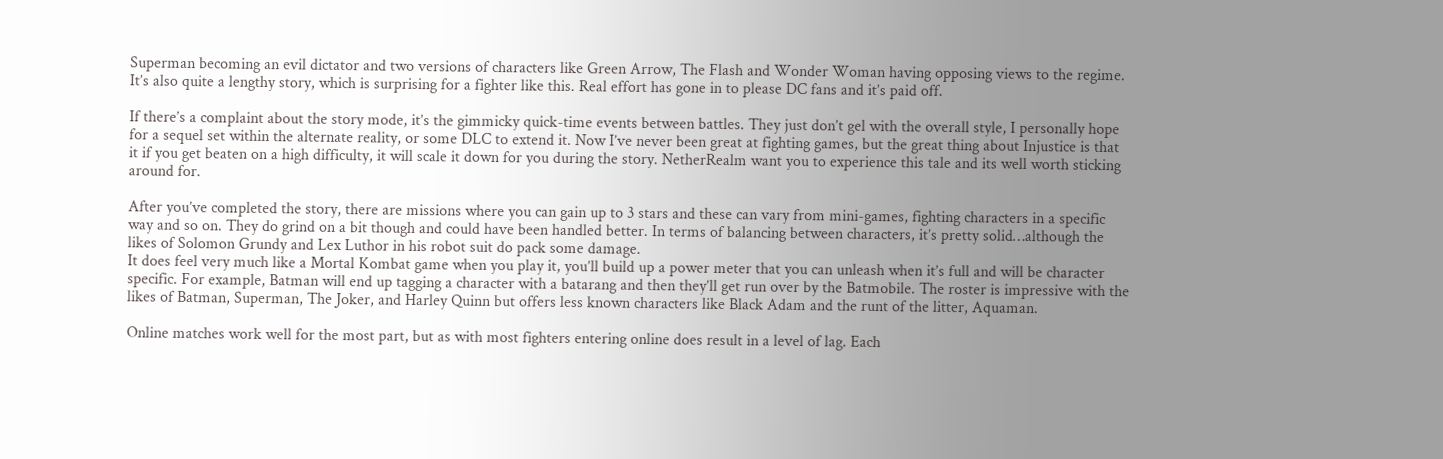Superman becoming an evil dictator and two versions of characters like Green Arrow, The Flash and Wonder Woman having opposing views to the regime. It’s also quite a lengthy story, which is surprising for a fighter like this. Real effort has gone in to please DC fans and it’s paid off.

If there’s a complaint about the story mode, it’s the gimmicky quick-time events between battles. They just don’t gel with the overall style, I personally hope for a sequel set within the alternate reality, or some DLC to extend it. Now I’ve never been great at fighting games, but the great thing about Injustice is that it if you get beaten on a high difficulty, it will scale it down for you during the story. NetherRealm want you to experience this tale and its well worth sticking around for.

After you’ve completed the story, there are missions where you can gain up to 3 stars and these can vary from mini-games, fighting characters in a specific way and so on. They do grind on a bit though and could have been handled better. In terms of balancing between characters, it’s pretty solid…although the likes of Solomon Grundy and Lex Luthor in his robot suit do pack some damage.
It does feel very much like a Mortal Kombat game when you play it, you’ll build up a power meter that you can unleash when it’s full and will be character specific. For example, Batman will end up tagging a character with a batarang and then they’ll get run over by the Batmobile. The roster is impressive with the likes of Batman, Superman, The Joker, and Harley Quinn but offers less known characters like Black Adam and the runt of the litter, Aquaman.

Online matches work well for the most part, but as with most fighters entering online does result in a level of lag. Each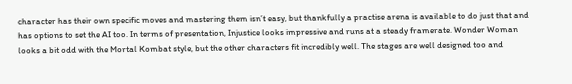character has their own specific moves and mastering them isn’t easy, but thankfully a practise arena is available to do just that and has options to set the AI too. In terms of presentation, Injustice looks impressive and runs at a steady framerate. Wonder Woman looks a bit odd with the Mortal Kombat style, but the other characters fit incredibly well. The stages are well designed too and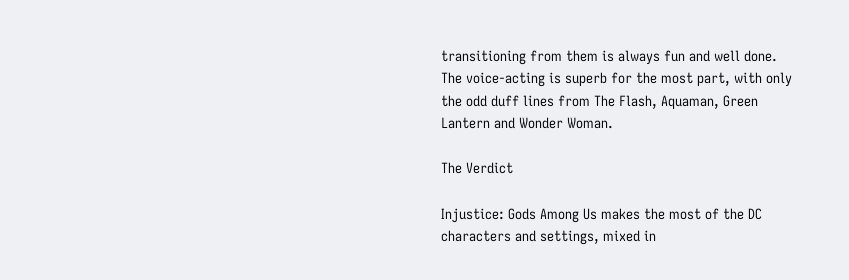transitioning from them is always fun and well done. The voice-acting is superb for the most part, with only the odd duff lines from The Flash, Aquaman, Green Lantern and Wonder Woman.

The Verdict

Injustice: Gods Among Us makes the most of the DC characters and settings, mixed in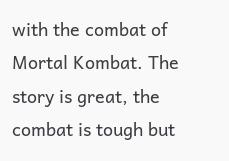with the combat of Mortal Kombat. The story is great, the combat is tough but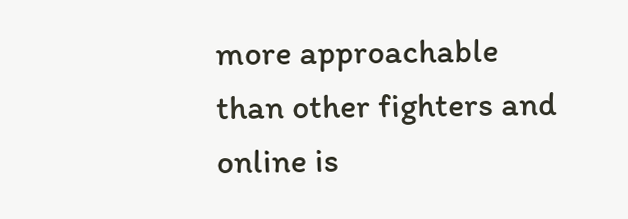more approachable than other fighters and online is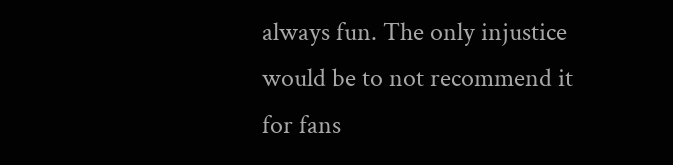always fun. The only injustice would be to not recommend it for fans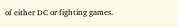of either DC or fighting games.